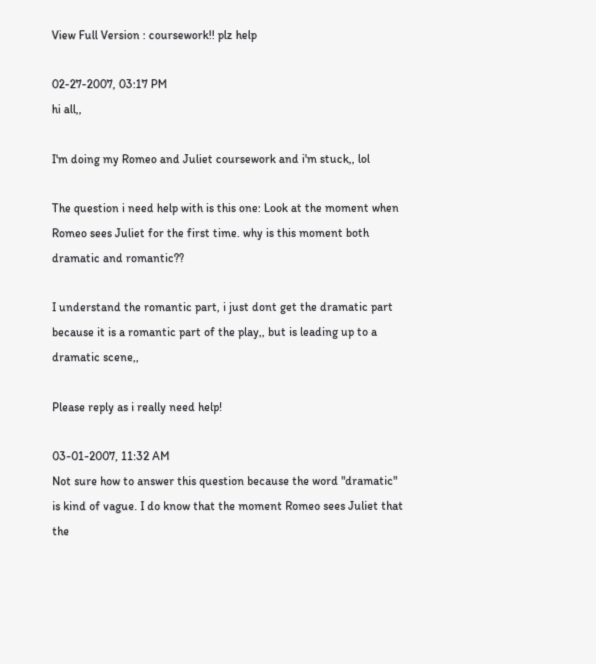View Full Version : coursework!! plz help

02-27-2007, 03:17 PM
hi all,,

I'm doing my Romeo and Juliet coursework and i'm stuck,, lol

The question i need help with is this one: Look at the moment when Romeo sees Juliet for the first time. why is this moment both dramatic and romantic??

I understand the romantic part, i just dont get the dramatic part because it is a romantic part of the play,, but is leading up to a dramatic scene,,

Please reply as i really need help!

03-01-2007, 11:32 AM
Not sure how to answer this question because the word "dramatic" is kind of vague. I do know that the moment Romeo sees Juliet that the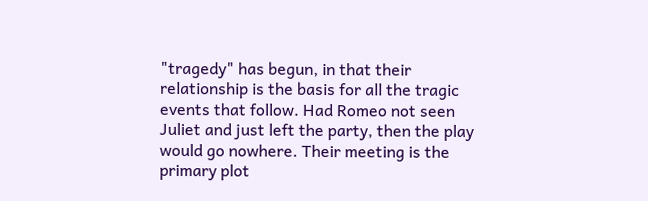"tragedy" has begun, in that their relationship is the basis for all the tragic events that follow. Had Romeo not seen Juliet and just left the party, then the play would go nowhere. Their meeting is the primary plot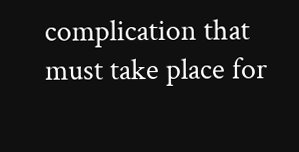complication that must take place for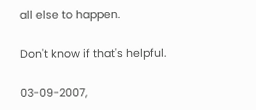all else to happen.

Don't know if that's helpful.

03-09-2007,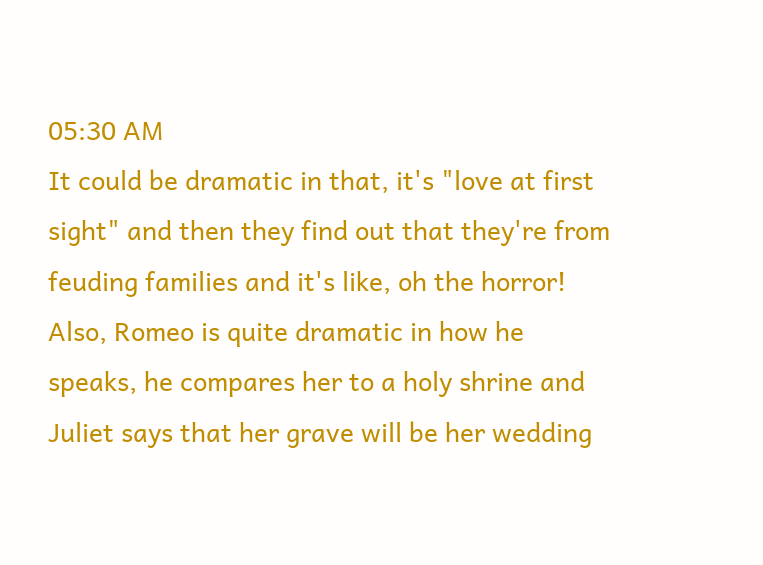05:30 AM
It could be dramatic in that, it's "love at first sight" and then they find out that they're from feuding families and it's like, oh the horror!
Also, Romeo is quite dramatic in how he speaks, he compares her to a holy shrine and Juliet says that her grave will be her wedding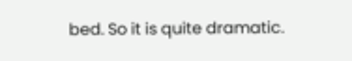bed. So it is quite dramatic.